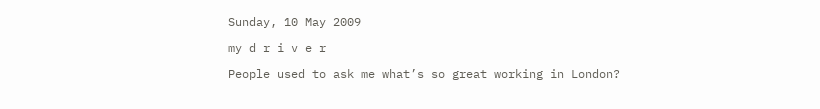Sunday, 10 May 2009

my d r i v e r

People used to ask me what’s so great working in London?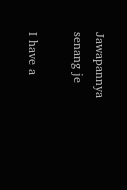Jawapannya senang je

I have a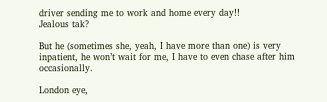driver sending me to work and home every day!!
Jealous tak?

But he (sometimes she, yeah, I have more than one) is very inpatient, he won’t wait for me, I have to even chase after him occasionally.

London eye,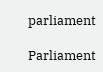parliament

Parliament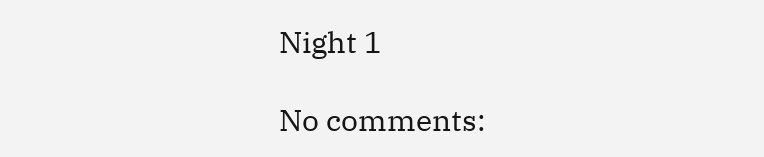Night 1

No comments: